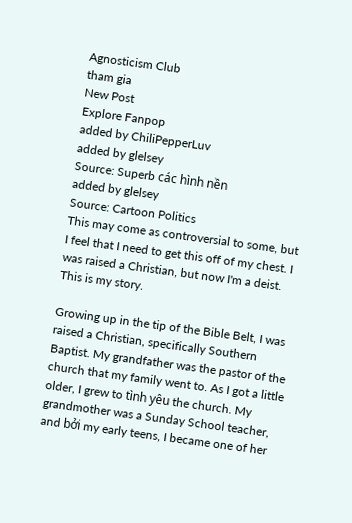Agnosticism Club
tham gia
New Post
Explore Fanpop
added by ChiliPepperLuv
added by glelsey
Source: Superb các hình nền
added by glelsey
Source: Cartoon Politics
This may come as controversial to some, but I feel that I need to get this off of my chest. I was raised a Christian, but now I'm a deist. This is my story.

Growing up in the tip of the Bible Belt, I was raised a Christian, specifically Southern Baptist. My grandfather was the pastor of the church that my family went to. As I got a little older, I grew to tình yêu the church. My grandmother was a Sunday School teacher, and bởi my early teens, I became one of her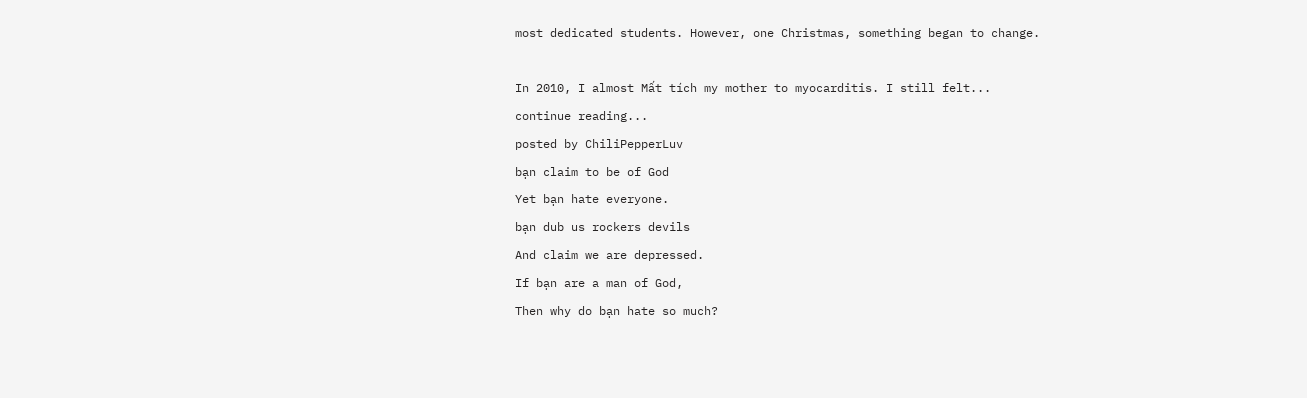most dedicated students. However, one Christmas, something began to change.

In 2010, I almost Mất tích my mother to myocarditis. I still felt...
continue reading...
posted by ChiliPepperLuv
bạn claim to be of God
Yet bạn hate everyone.
bạn dub us rockers devils
And claim we are depressed.
If bạn are a man of God,
Then why do bạn hate so much?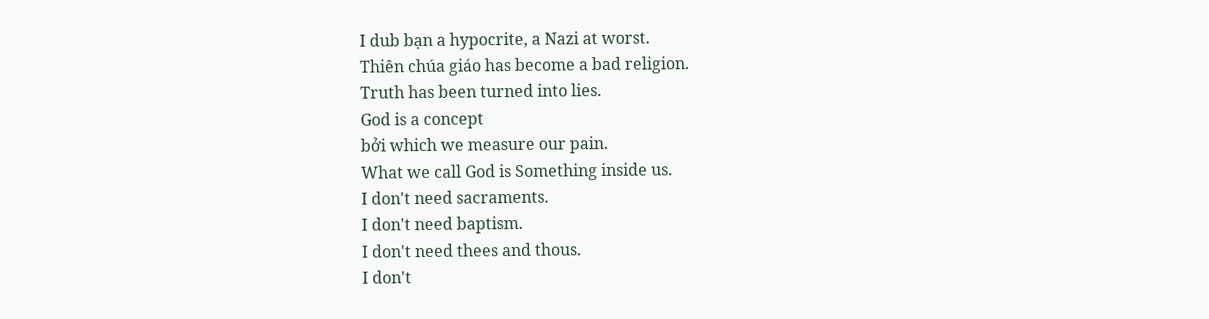I dub bạn a hypocrite, a Nazi at worst.
Thiên chúa giáo has become a bad religion.
Truth has been turned into lies.
God is a concept
bởi which we measure our pain.
What we call God is Something inside us.
I don't need sacraments.
I don't need baptism.
I don't need thees and thous.
I don't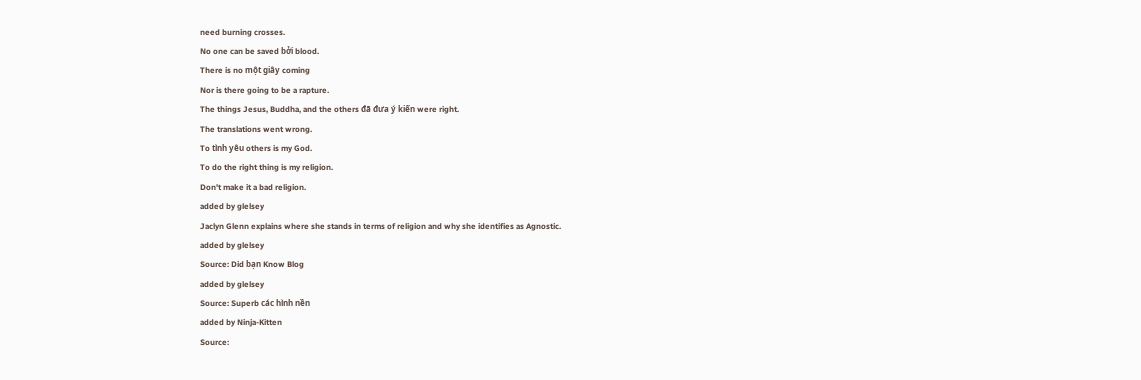need burning crosses.
No one can be saved bởi blood.
There is no một giây coming
Nor is there going to be a rapture.
The things Jesus, Buddha, and the others đã đưa ý kiến were right.
The translations went wrong.
To tình yêu others is my God.
To do the right thing is my religion.
Don't make it a bad religion.
added by glelsey
Jaclyn Glenn explains where she stands in terms of religion and why she identifies as Agnostic.
added by glelsey
Source: Did bạn Know Blog
added by glelsey
Source: Superb các hình nền
added by Ninja-Kitten
Source: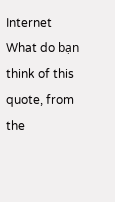Internet
What do bạn think of this quote, from the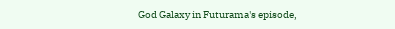God Galaxy in Futurama's episode,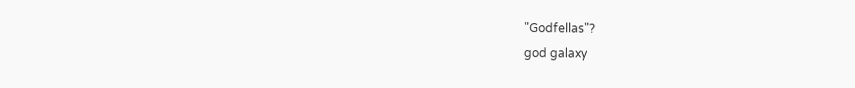"Godfellas"?
god galaxy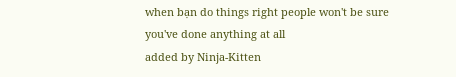when bạn do things right people won't be sure you've done anything at all
added by Ninja-Kitten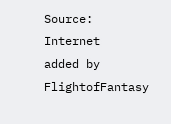Source: Internet
added by FlightofFantasy